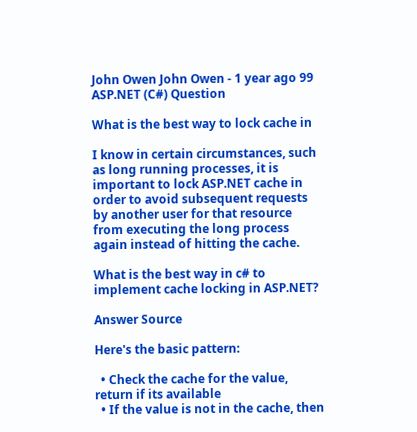John Owen John Owen - 1 year ago 99
ASP.NET (C#) Question

What is the best way to lock cache in

I know in certain circumstances, such as long running processes, it is important to lock ASP.NET cache in order to avoid subsequent requests by another user for that resource from executing the long process again instead of hitting the cache.

What is the best way in c# to implement cache locking in ASP.NET?

Answer Source

Here's the basic pattern:

  • Check the cache for the value, return if its available
  • If the value is not in the cache, then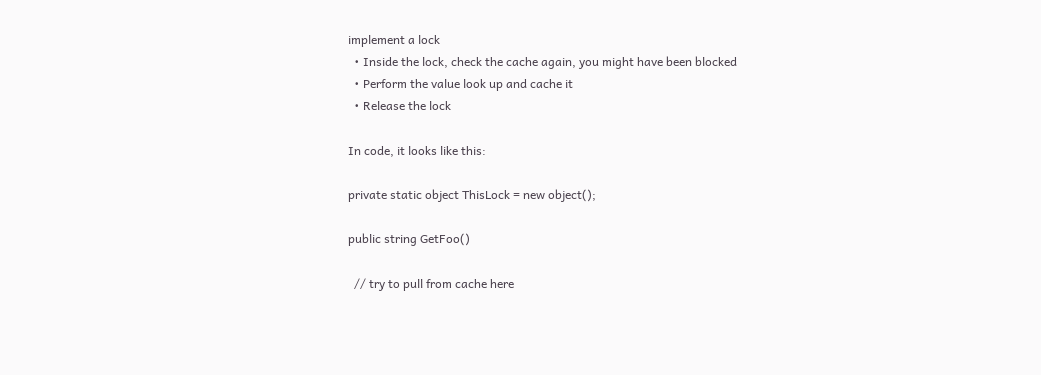implement a lock
  • Inside the lock, check the cache again, you might have been blocked
  • Perform the value look up and cache it
  • Release the lock

In code, it looks like this:

private static object ThisLock = new object();

public string GetFoo()

  // try to pull from cache here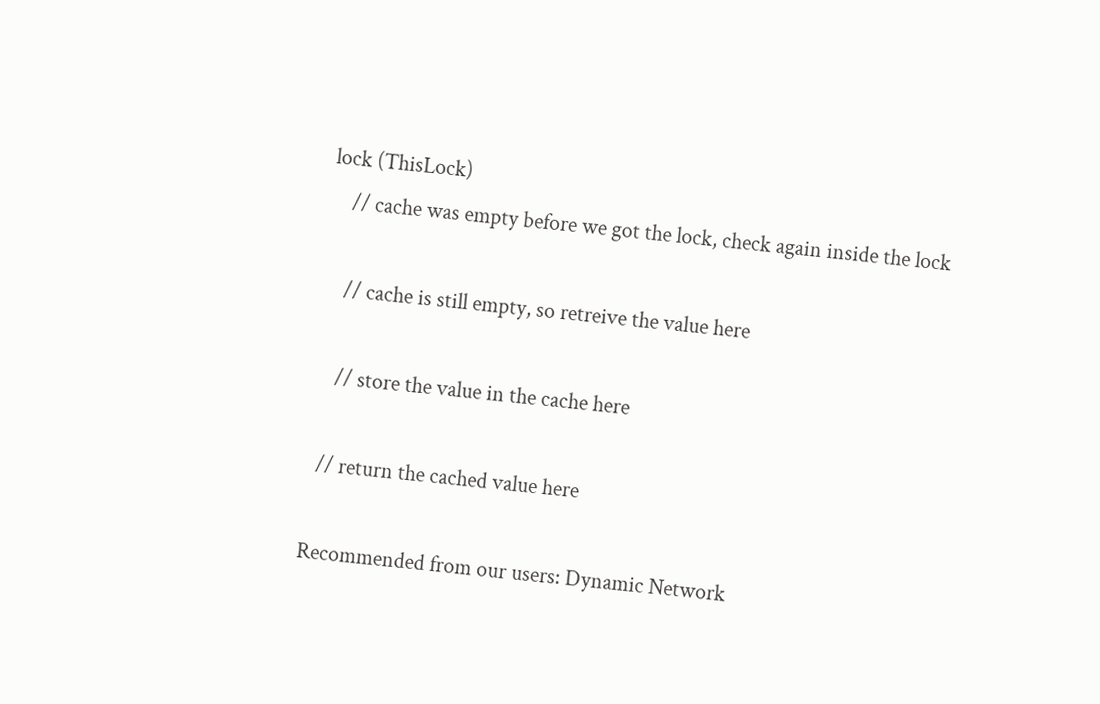lock (ThisLock)
    // cache was empty before we got the lock, check again inside the lock

    // cache is still empty, so retreive the value here

    // store the value in the cache here

  // return the cached value here

Recommended from our users: Dynamic Network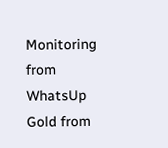Monitoring from WhatsUp Gold from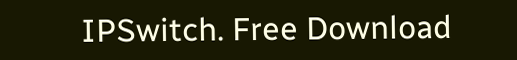IPSwitch. Free Download